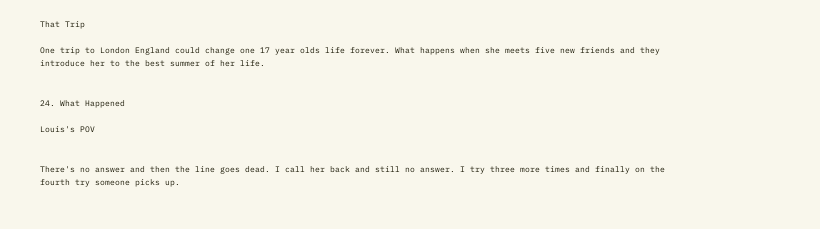That Trip

One trip to London England could change one 17 year olds life forever. What happens when she meets five new friends and they introduce her to the best summer of her life.


24. What Happened

Louis's POV


There's no answer and then the line goes dead. I call her back and still no answer. I try three more times and finally on the fourth try someone picks up.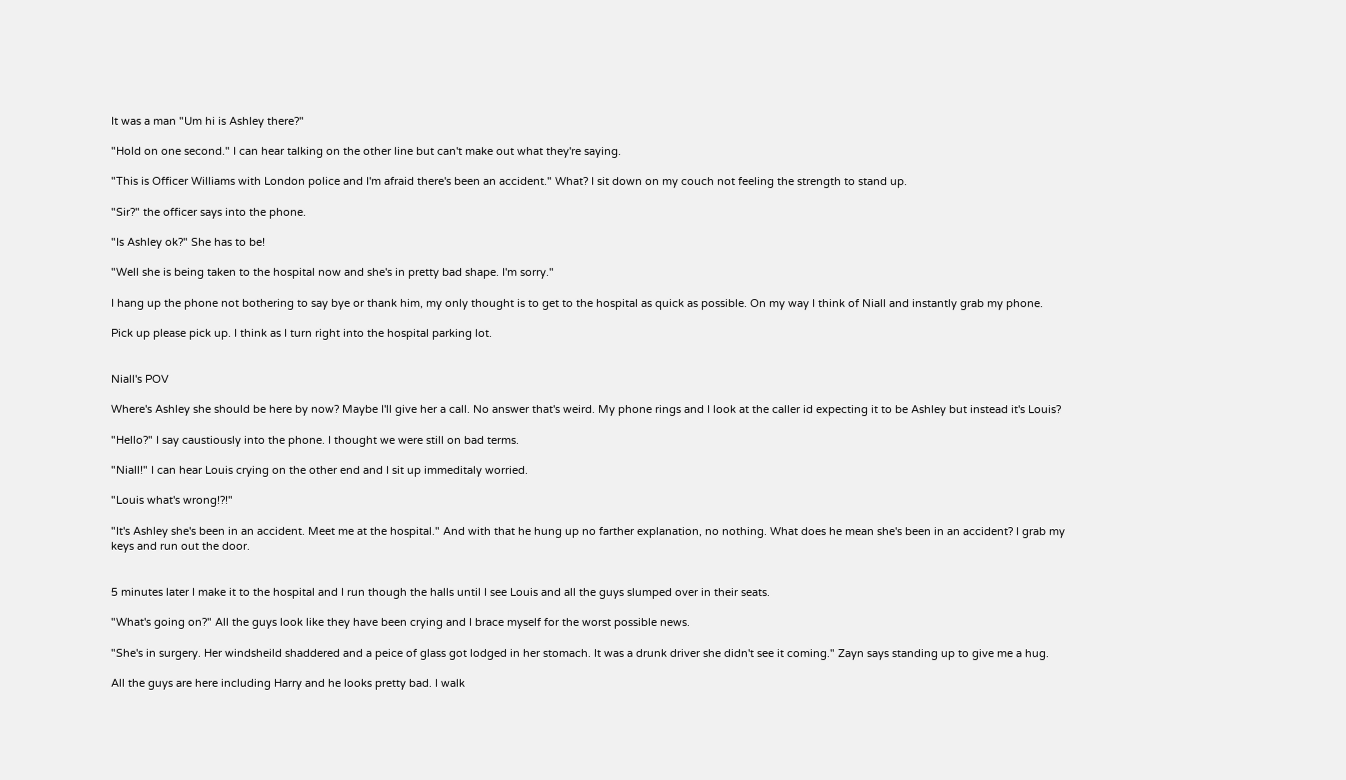It was a man "Um hi is Ashley there?"

"Hold on one second." I can hear talking on the other line but can't make out what they're saying.

"This is Officer Williams with London police and I'm afraid there's been an accident." What? I sit down on my couch not feeling the strength to stand up.

"Sir?" the officer says into the phone.

"Is Ashley ok?" She has to be!

"Well she is being taken to the hospital now and she's in pretty bad shape. I'm sorry."

I hang up the phone not bothering to say bye or thank him, my only thought is to get to the hospital as quick as possible. On my way I think of Niall and instantly grab my phone.

Pick up please pick up. I think as I turn right into the hospital parking lot.


Niall's POV

Where's Ashley she should be here by now? Maybe I'll give her a call. No answer that's weird. My phone rings and I look at the caller id expecting it to be Ashley but instead it's Louis?

"Hello?" I say caustiously into the phone. I thought we were still on bad terms.

"Niall!" I can hear Louis crying on the other end and I sit up immeditaly worried.

"Louis what's wrong!?!"

"It's Ashley she's been in an accident. Meet me at the hospital." And with that he hung up no farther explanation, no nothing. What does he mean she's been in an accident? I grab my keys and run out the door.


5 minutes later I make it to the hospital and I run though the halls until I see Louis and all the guys slumped over in their seats.

"What's going on?" All the guys look like they have been crying and I brace myself for the worst possible news.

"She's in surgery. Her windsheild shaddered and a peice of glass got lodged in her stomach. It was a drunk driver she didn't see it coming." Zayn says standing up to give me a hug.

All the guys are here including Harry and he looks pretty bad. I walk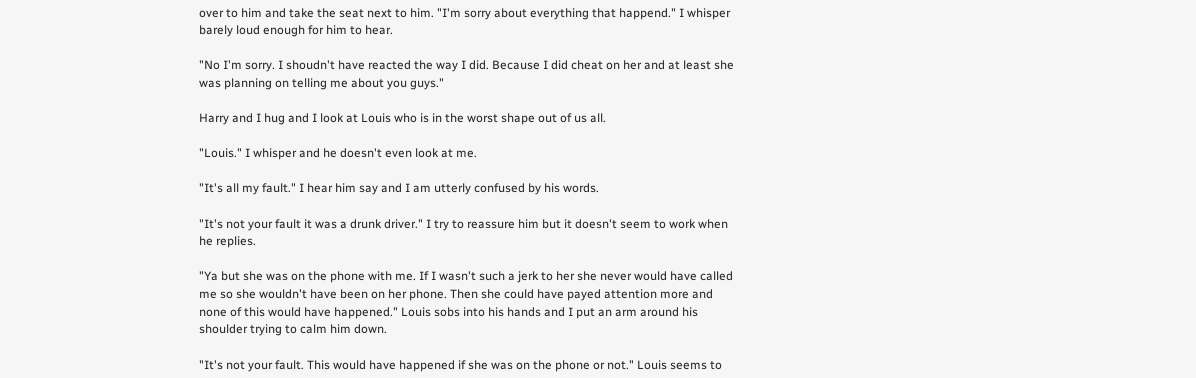over to him and take the seat next to him. "I'm sorry about everything that happend." I whisper barely loud enough for him to hear.

"No I'm sorry. I shoudn't have reacted the way I did. Because I did cheat on her and at least she was planning on telling me about you guys."

Harry and I hug and I look at Louis who is in the worst shape out of us all.

"Louis." I whisper and he doesn't even look at me.

"It's all my fault." I hear him say and I am utterly confused by his words.

"It's not your fault it was a drunk driver." I try to reassure him but it doesn't seem to work when he replies.

"Ya but she was on the phone with me. If I wasn't such a jerk to her she never would have called me so she wouldn't have been on her phone. Then she could have payed attention more and none of this would have happened." Louis sobs into his hands and I put an arm around his shoulder trying to calm him down.

"It's not your fault. This would have happened if she was on the phone or not." Louis seems to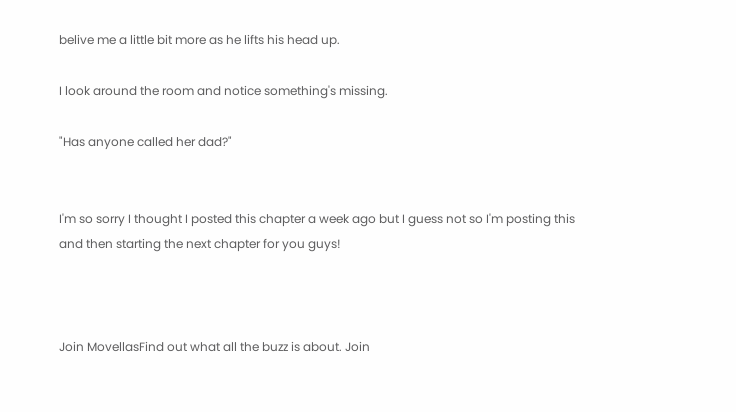belive me a little bit more as he lifts his head up.

I look around the room and notice something's missing.

"Has anyone called her dad?"


I'm so sorry I thought I posted this chapter a week ago but I guess not so I'm posting this and then starting the next chapter for you guys!



Join MovellasFind out what all the buzz is about. Join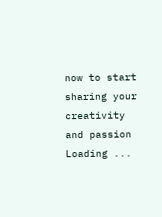now to start sharing your creativity and passion
Loading ...